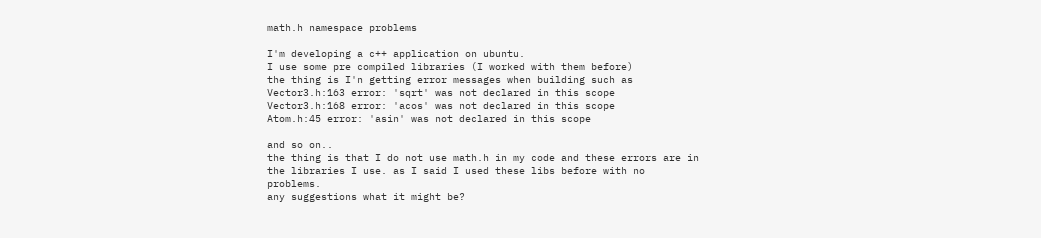math.h namespace problems

I'm developing a c++ application on ubuntu.
I use some pre compiled libraries (I worked with them before)
the thing is I'n getting error messages when building such as
Vector3.h:163 error: 'sqrt' was not declared in this scope
Vector3.h:168 error: 'acos' was not declared in this scope
Atom.h:45 error: 'asin' was not declared in this scope

and so on..
the thing is that I do not use math.h in my code and these errors are in
the libraries I use. as I said I used these libs before with no problems.
any suggestions what it might be?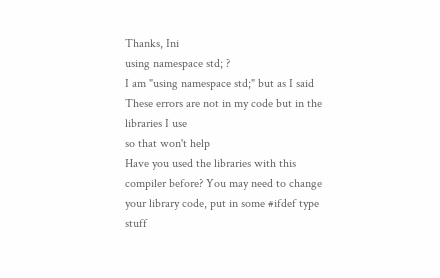Thanks, Ini
using namespace std; ?
I am "using namespace std;" but as I said
These errors are not in my code but in the libraries I use
so that won't help
Have you used the libraries with this compiler before? You may need to change your library code, put in some #ifdef type stuff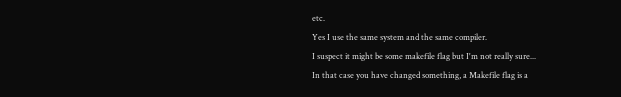etc.
Yes I use the same system and the same compiler.
I suspect it might be some makefile flag but I'm not really sure...
In that case you have changed something, a Makefile flag is a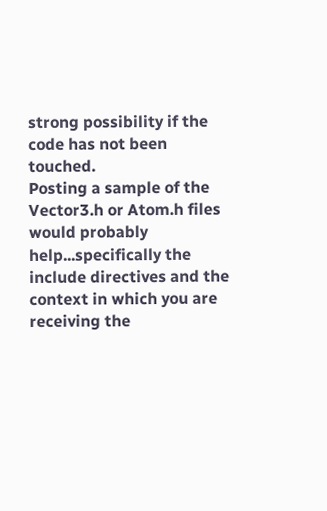strong possibility if the code has not been touched.
Posting a sample of the Vector3.h or Atom.h files would probably help...specifically the include directives and the context in which you are receiving the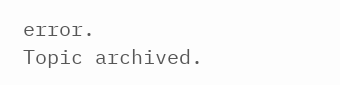error.
Topic archived.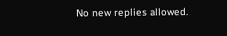No new replies allowed.